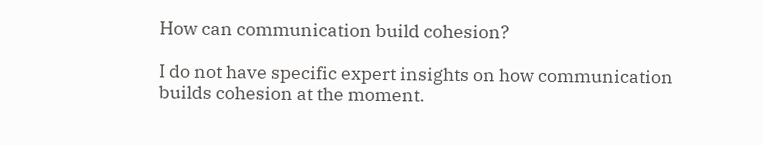How can communication build cohesion?

I do not have specific expert insights on how communication builds cohesion at the moment.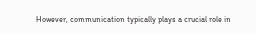However, communication typically plays a crucial role in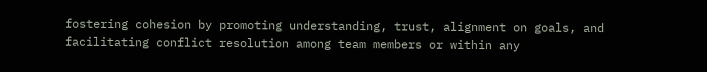fostering cohesion by promoting understanding, trust, alignment on goals, and facilitating conflict resolution among team members or within any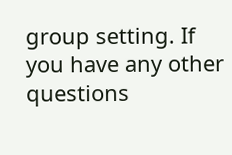group setting. If you have any other questions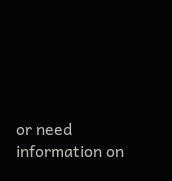or need information on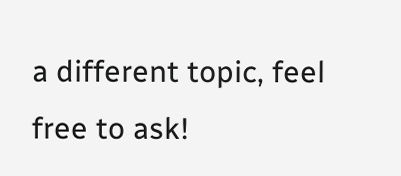a different topic, feel free to ask!